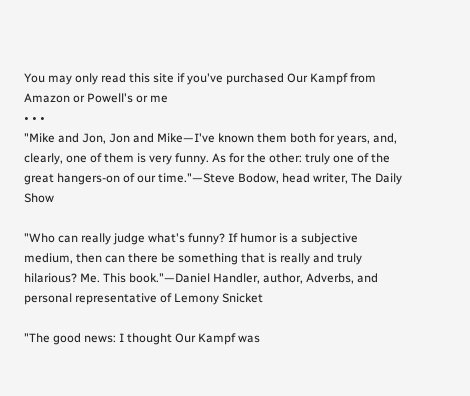You may only read this site if you've purchased Our Kampf from Amazon or Powell's or me
• • •
"Mike and Jon, Jon and Mike—I've known them both for years, and, clearly, one of them is very funny. As for the other: truly one of the great hangers-on of our time."—Steve Bodow, head writer, The Daily Show

"Who can really judge what's funny? If humor is a subjective medium, then can there be something that is really and truly hilarious? Me. This book."—Daniel Handler, author, Adverbs, and personal representative of Lemony Snicket

"The good news: I thought Our Kampf was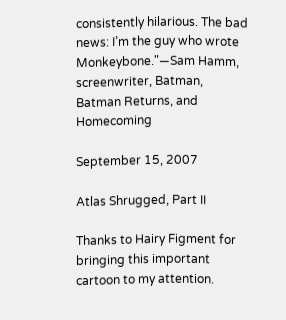consistently hilarious. The bad news: I’m the guy who wrote Monkeybone."—Sam Hamm, screenwriter, Batman, Batman Returns, and Homecoming

September 15, 2007

Atlas Shrugged, Part II

Thanks to Hairy Figment for bringing this important cartoon to my attention.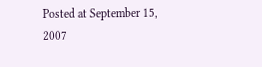Posted at September 15, 2007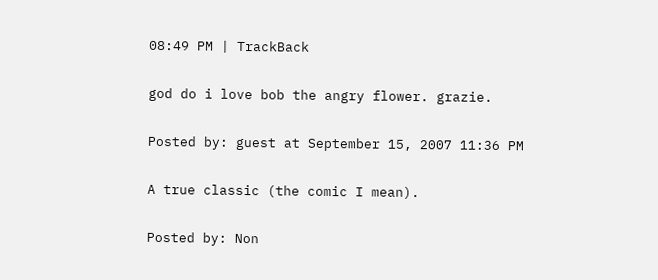08:49 PM | TrackBack

god do i love bob the angry flower. grazie.

Posted by: guest at September 15, 2007 11:36 PM

A true classic (the comic I mean).

Posted by: Non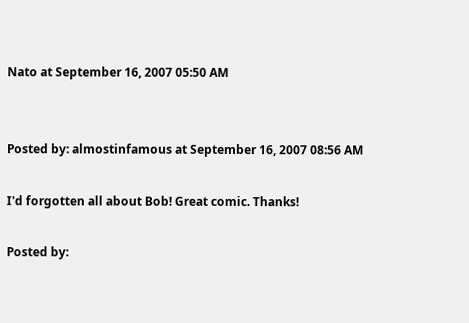Nato at September 16, 2007 05:50 AM


Posted by: almostinfamous at September 16, 2007 08:56 AM

I'd forgotten all about Bob! Great comic. Thanks!

Posted by: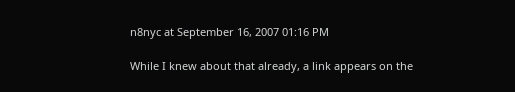n8nyc at September 16, 2007 01:16 PM

While I knew about that already, a link appears on the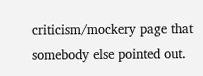criticism/mockery page that somebody else pointed out.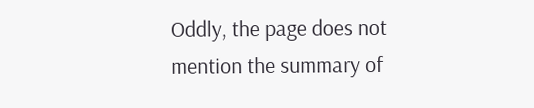Oddly, the page does not mention the summary of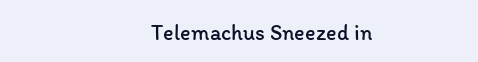Telemachus Sneezed in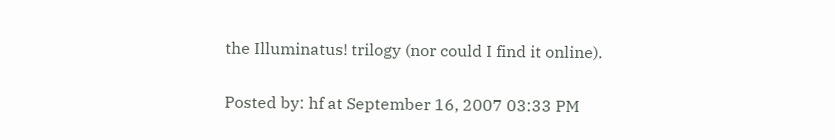the Illuminatus! trilogy (nor could I find it online).

Posted by: hf at September 16, 2007 03:33 PM